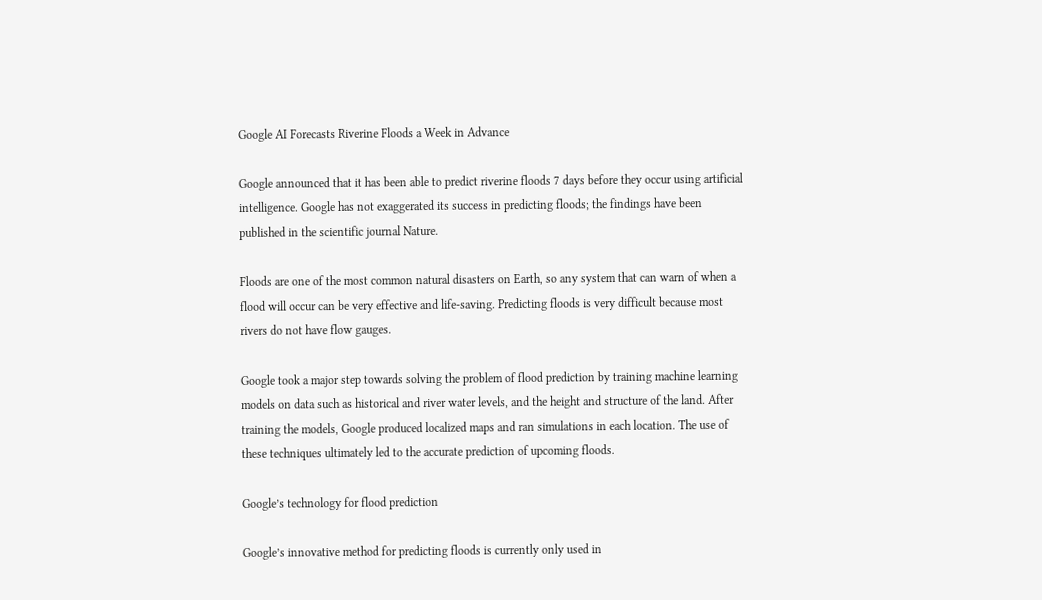Google AI Forecasts Riverine Floods a Week in Advance

Google announced that it has been able to predict riverine floods 7 days before they occur using artificial intelligence. Google has not exaggerated its success in predicting floods; the findings have been published in the scientific journal Nature.

Floods are one of the most common natural disasters on Earth, so any system that can warn of when a flood will occur can be very effective and life-saving. Predicting floods is very difficult because most rivers do not have flow gauges.

Google took a major step towards solving the problem of flood prediction by training machine learning models on data such as historical and river water levels, and the height and structure of the land. After training the models, Google produced localized maps and ran simulations in each location. The use of these techniques ultimately led to the accurate prediction of upcoming floods.

Google’s technology for flood prediction

Google’s innovative method for predicting floods is currently only used in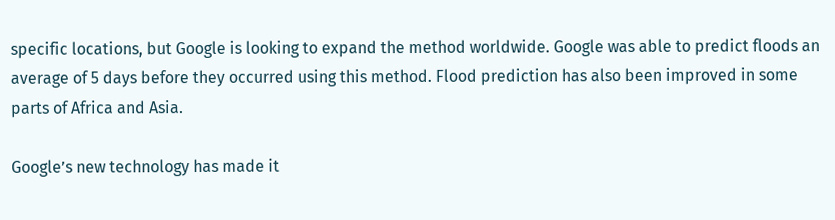specific locations, but Google is looking to expand the method worldwide. Google was able to predict floods an average of 5 days before they occurred using this method. Flood prediction has also been improved in some parts of Africa and Asia.

Google’s new technology has made it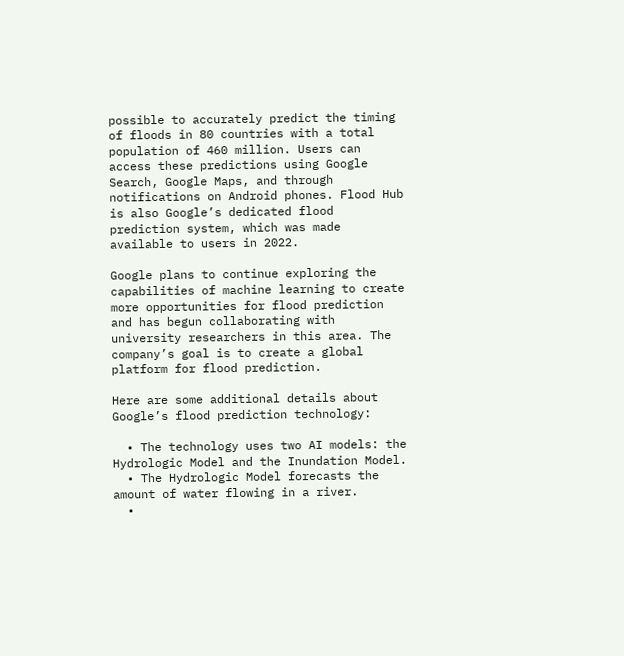possible to accurately predict the timing of floods in 80 countries with a total population of 460 million. Users can access these predictions using Google Search, Google Maps, and through notifications on Android phones. Flood Hub is also Google’s dedicated flood prediction system, which was made available to users in 2022.

Google plans to continue exploring the capabilities of machine learning to create more opportunities for flood prediction and has begun collaborating with university researchers in this area. The company’s goal is to create a global platform for flood prediction.

Here are some additional details about Google’s flood prediction technology:

  • The technology uses two AI models: the Hydrologic Model and the Inundation Model.
  • The Hydrologic Model forecasts the amount of water flowing in a river.
  •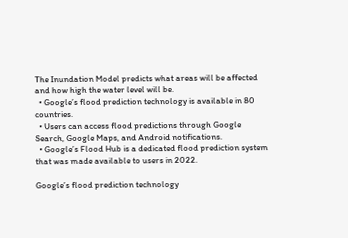The Inundation Model predicts what areas will be affected and how high the water level will be.
  • Google’s flood prediction technology is available in 80 countries.
  • Users can access flood predictions through Google Search, Google Maps, and Android notifications.
  • Google’s Flood Hub is a dedicated flood prediction system that was made available to users in 2022.

Google’s flood prediction technology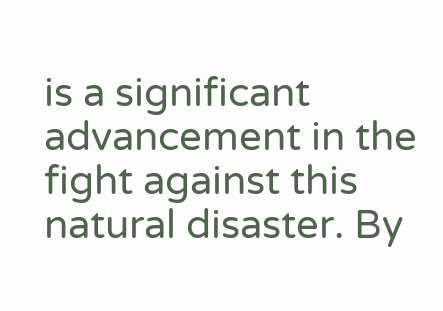is a significant advancement in the fight against this natural disaster. By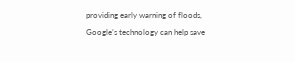providing early warning of floods, Google’s technology can help save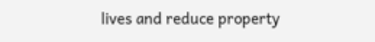lives and reduce property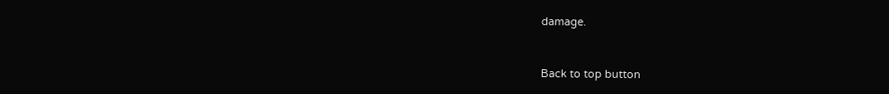damage.


Back to top button